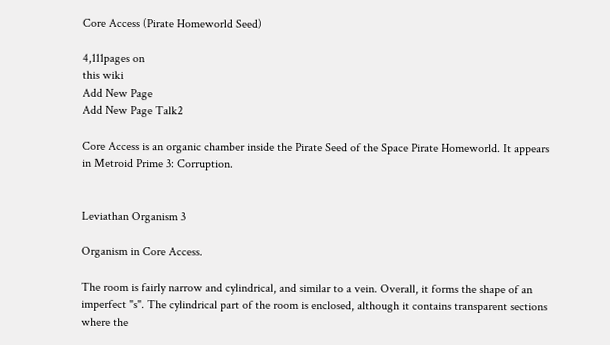Core Access (Pirate Homeworld Seed)

4,111pages on
this wiki
Add New Page
Add New Page Talk2

Core Access is an organic chamber inside the Pirate Seed of the Space Pirate Homeworld. It appears in Metroid Prime 3: Corruption.


Leviathan Organism 3

Organism in Core Access.

The room is fairly narrow and cylindrical, and similar to a vein. Overall, it forms the shape of an imperfect "s". The cylindrical part of the room is enclosed, although it contains transparent sections where the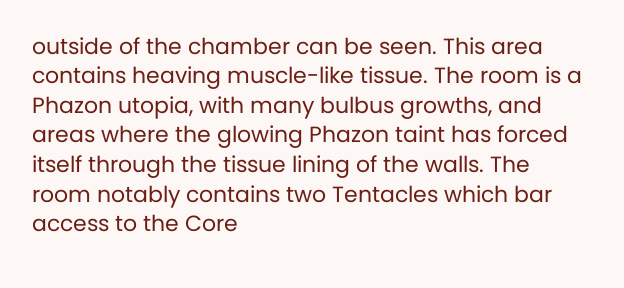outside of the chamber can be seen. This area contains heaving muscle-like tissue. The room is a Phazon utopia, with many bulbus growths, and areas where the glowing Phazon taint has forced itself through the tissue lining of the walls. The room notably contains two Tentacles which bar access to the Core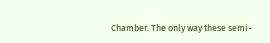Chamber. The only way these semi-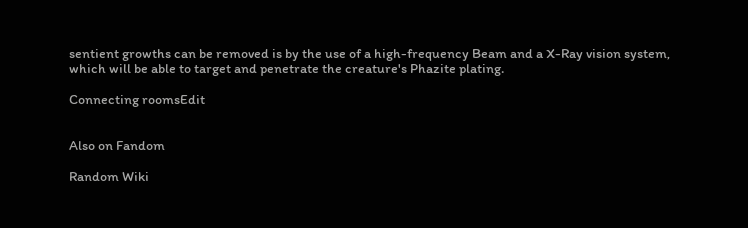sentient growths can be removed is by the use of a high-frequency Beam and a X-Ray vision system, which will be able to target and penetrate the creature's Phazite plating.

Connecting roomsEdit


Also on Fandom

Random Wiki